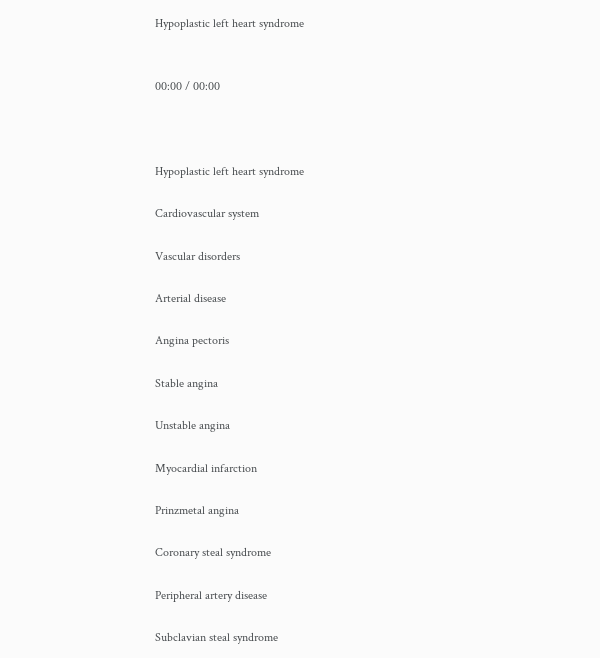Hypoplastic left heart syndrome


00:00 / 00:00



Hypoplastic left heart syndrome

Cardiovascular system

Vascular disorders

Arterial disease

Angina pectoris

Stable angina

Unstable angina

Myocardial infarction

Prinzmetal angina

Coronary steal syndrome

Peripheral artery disease

Subclavian steal syndrome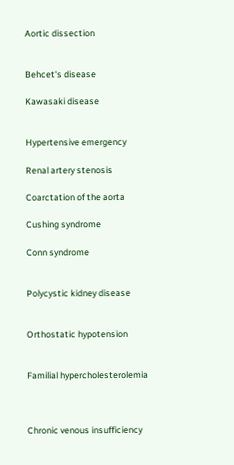Aortic dissection


Behcet's disease

Kawasaki disease


Hypertensive emergency

Renal artery stenosis

Coarctation of the aorta

Cushing syndrome

Conn syndrome


Polycystic kidney disease


Orthostatic hypotension


Familial hypercholesterolemia



Chronic venous insufficiency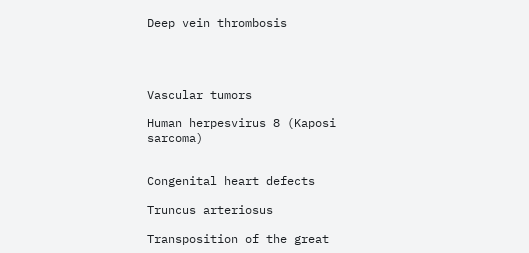Deep vein thrombosis




Vascular tumors

Human herpesvirus 8 (Kaposi sarcoma)


Congenital heart defects

Truncus arteriosus

Transposition of the great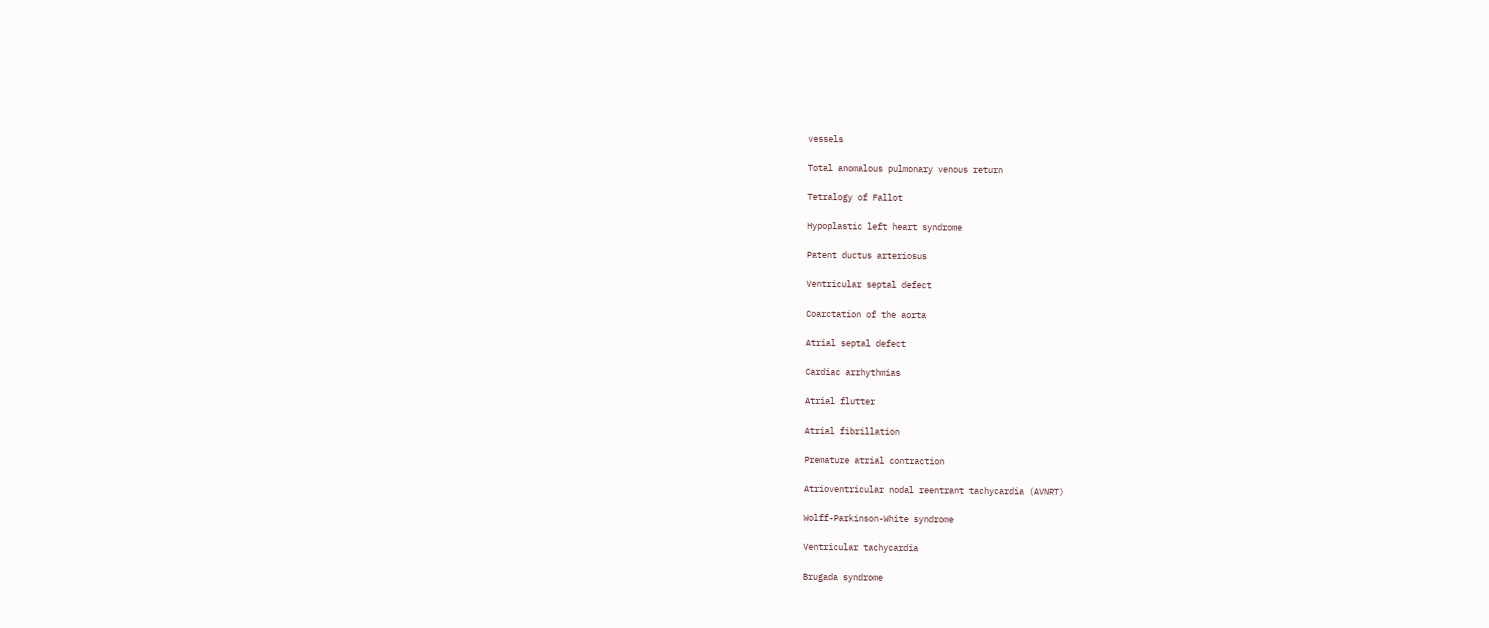vessels

Total anomalous pulmonary venous return

Tetralogy of Fallot

Hypoplastic left heart syndrome

Patent ductus arteriosus

Ventricular septal defect

Coarctation of the aorta

Atrial septal defect

Cardiac arrhythmias

Atrial flutter

Atrial fibrillation

Premature atrial contraction

Atrioventricular nodal reentrant tachycardia (AVNRT)

Wolff-Parkinson-White syndrome

Ventricular tachycardia

Brugada syndrome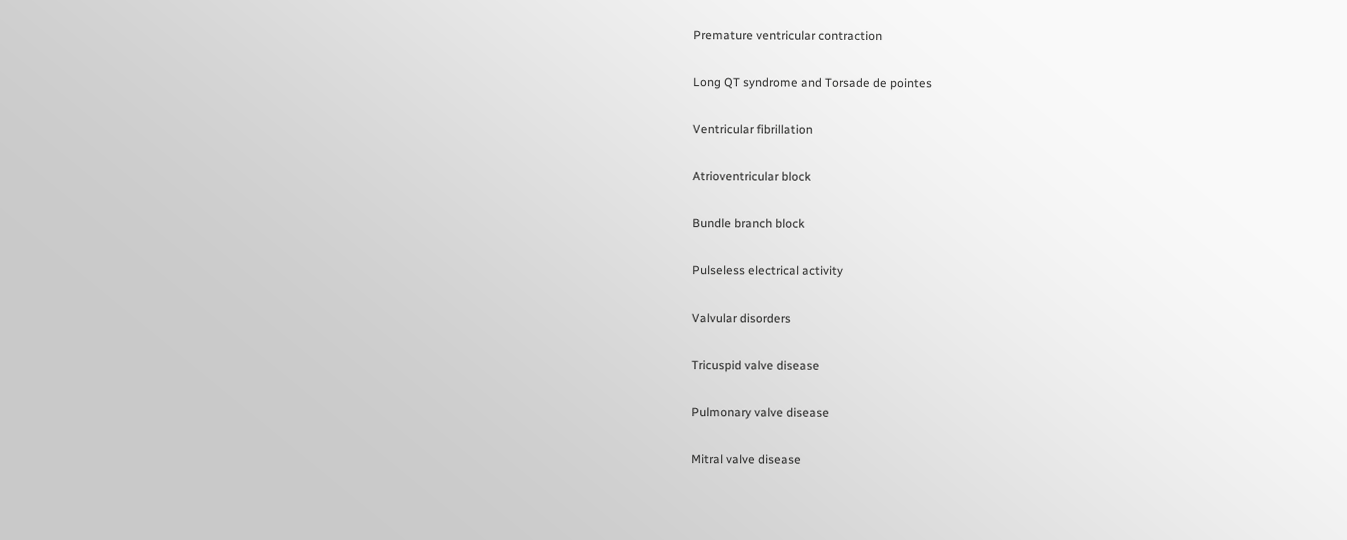Premature ventricular contraction

Long QT syndrome and Torsade de pointes

Ventricular fibrillation

Atrioventricular block

Bundle branch block

Pulseless electrical activity

Valvular disorders

Tricuspid valve disease

Pulmonary valve disease

Mitral valve disease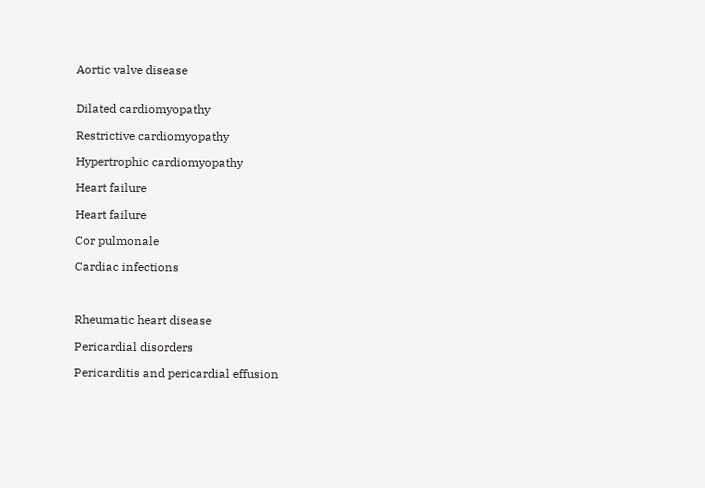Aortic valve disease


Dilated cardiomyopathy

Restrictive cardiomyopathy

Hypertrophic cardiomyopathy

Heart failure

Heart failure

Cor pulmonale

Cardiac infections



Rheumatic heart disease

Pericardial disorders

Pericarditis and pericardial effusion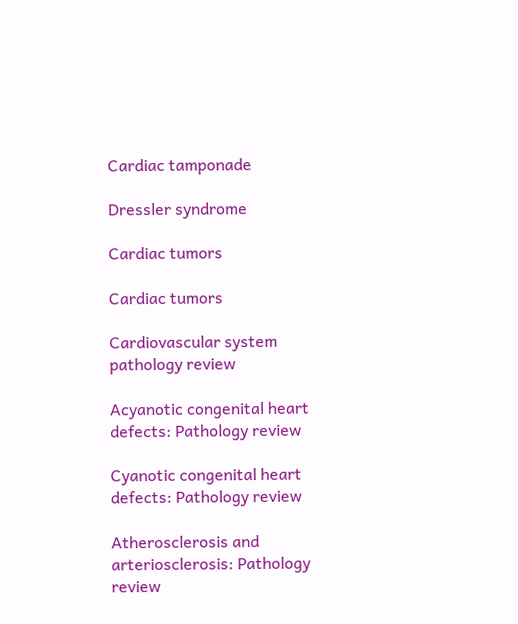Cardiac tamponade

Dressler syndrome

Cardiac tumors

Cardiac tumors

Cardiovascular system pathology review

Acyanotic congenital heart defects: Pathology review

Cyanotic congenital heart defects: Pathology review

Atherosclerosis and arteriosclerosis: Pathology review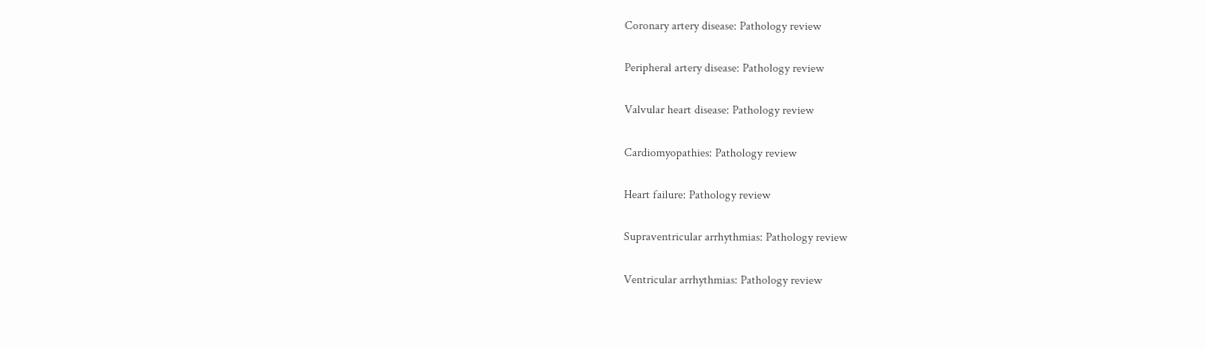Coronary artery disease: Pathology review

Peripheral artery disease: Pathology review

Valvular heart disease: Pathology review

Cardiomyopathies: Pathology review

Heart failure: Pathology review

Supraventricular arrhythmias: Pathology review

Ventricular arrhythmias: Pathology review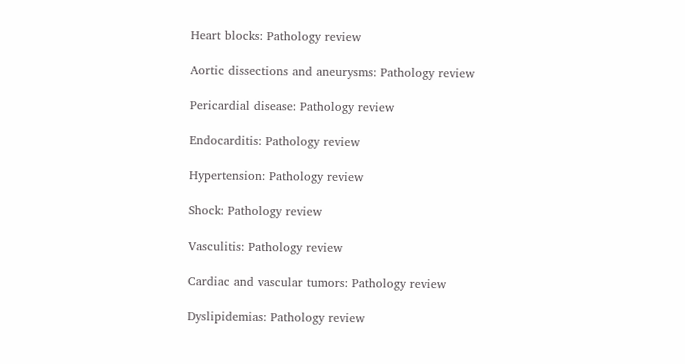Heart blocks: Pathology review

Aortic dissections and aneurysms: Pathology review

Pericardial disease: Pathology review

Endocarditis: Pathology review

Hypertension: Pathology review

Shock: Pathology review

Vasculitis: Pathology review

Cardiac and vascular tumors: Pathology review

Dyslipidemias: Pathology review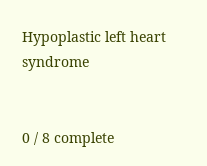Hypoplastic left heart syndrome


0 / 8 complete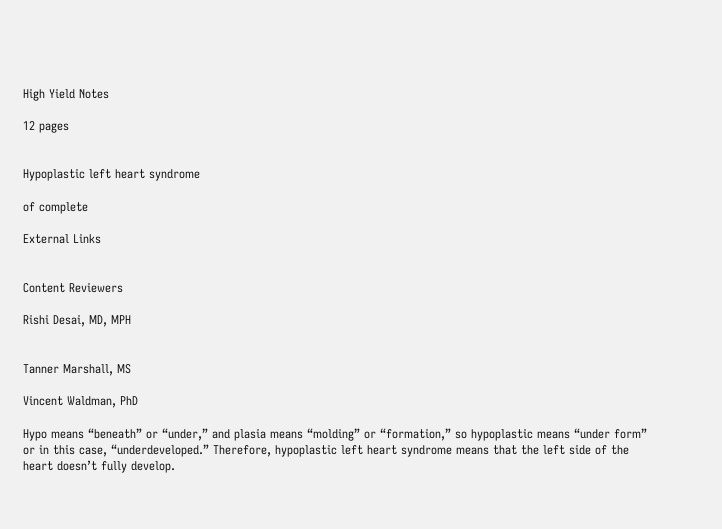High Yield Notes

12 pages


Hypoplastic left heart syndrome

of complete

External Links


Content Reviewers

Rishi Desai, MD, MPH


Tanner Marshall, MS

Vincent Waldman, PhD

Hypo means “beneath” or “under,” and plasia means “molding” or “formation,” so hypoplastic means “under form” or in this case, “underdeveloped.” Therefore, hypoplastic left heart syndrome means that the left side of the heart doesn’t fully develop.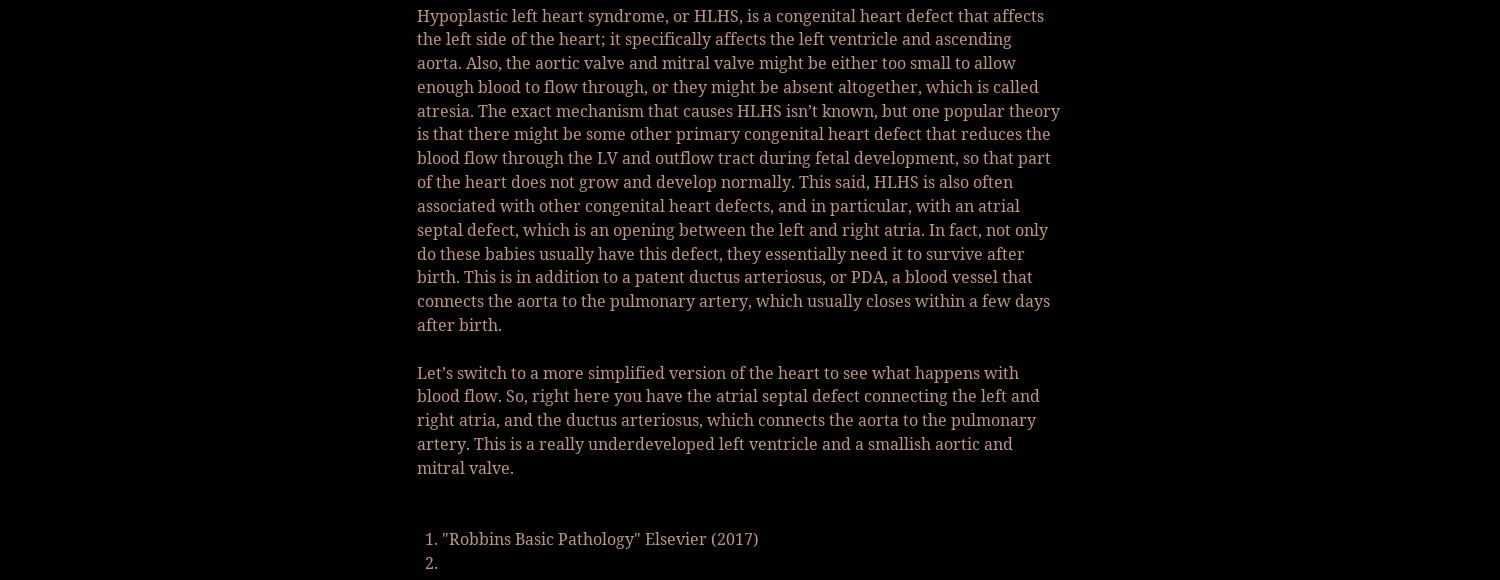Hypoplastic left heart syndrome, or HLHS, is a congenital heart defect that affects the left side of the heart; it specifically affects the left ventricle and ascending aorta. Also, the aortic valve and mitral valve might be either too small to allow enough blood to flow through, or they might be absent altogether, which is called atresia. The exact mechanism that causes HLHS isn’t known, but one popular theory is that there might be some other primary congenital heart defect that reduces the blood flow through the LV and outflow tract during fetal development, so that part of the heart does not grow and develop normally. This said, HLHS is also often associated with other congenital heart defects, and in particular, with an atrial septal defect, which is an opening between the left and right atria. In fact, not only do these babies usually have this defect, they essentially need it to survive after birth. This is in addition to a patent ductus arteriosus, or PDA, a blood vessel that connects the aorta to the pulmonary artery, which usually closes within a few days after birth.

Let’s switch to a more simplified version of the heart to see what happens with blood flow. So, right here you have the atrial septal defect connecting the left and right atria, and the ductus arteriosus, which connects the aorta to the pulmonary artery. This is a really underdeveloped left ventricle and a smallish aortic and mitral valve.


  1. "Robbins Basic Pathology" Elsevier (2017)
  2.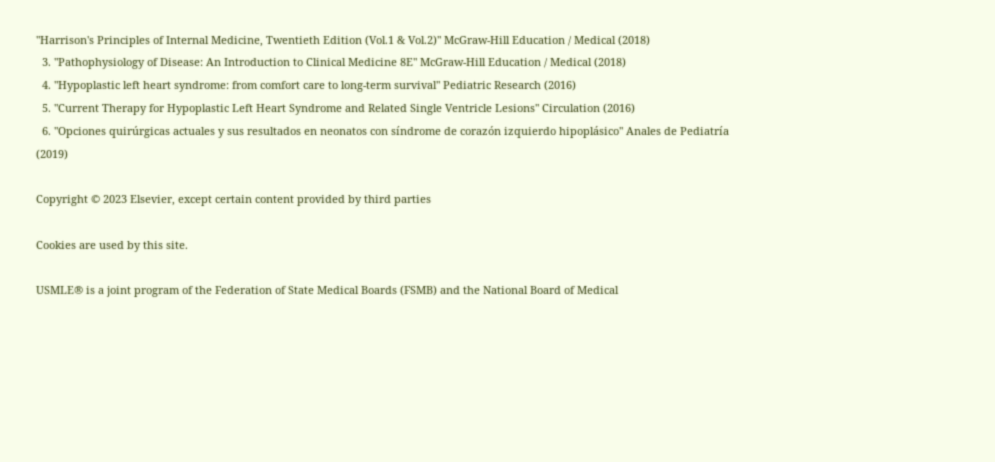"Harrison's Principles of Internal Medicine, Twentieth Edition (Vol.1 & Vol.2)" McGraw-Hill Education / Medical (2018)
  3. "Pathophysiology of Disease: An Introduction to Clinical Medicine 8E" McGraw-Hill Education / Medical (2018)
  4. "Hypoplastic left heart syndrome: from comfort care to long-term survival" Pediatric Research (2016)
  5. "Current Therapy for Hypoplastic Left Heart Syndrome and Related Single Ventricle Lesions" Circulation (2016)
  6. "Opciones quirúrgicas actuales y sus resultados en neonatos con síndrome de corazón izquierdo hipoplásico" Anales de Pediatría (2019)

Copyright © 2023 Elsevier, except certain content provided by third parties

Cookies are used by this site.

USMLE® is a joint program of the Federation of State Medical Boards (FSMB) and the National Board of Medical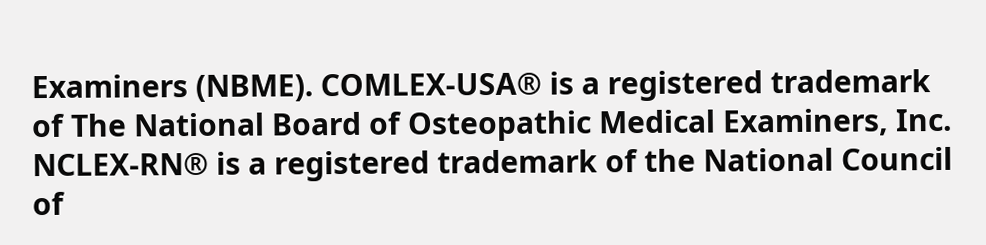Examiners (NBME). COMLEX-USA® is a registered trademark of The National Board of Osteopathic Medical Examiners, Inc. NCLEX-RN® is a registered trademark of the National Council of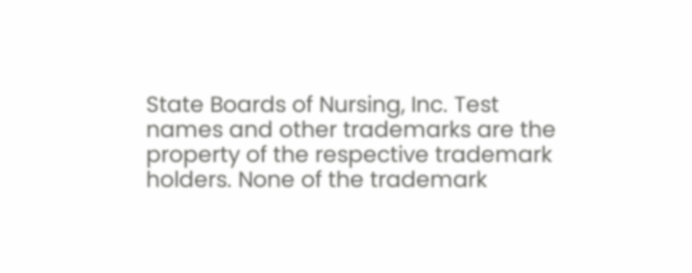State Boards of Nursing, Inc. Test names and other trademarks are the property of the respective trademark holders. None of the trademark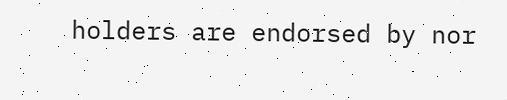holders are endorsed by nor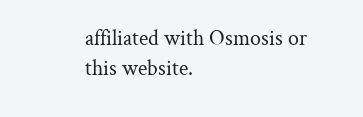affiliated with Osmosis or this website.